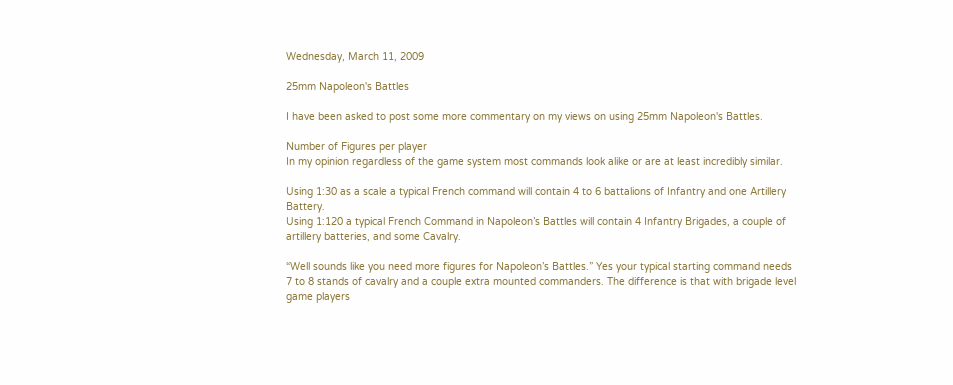Wednesday, March 11, 2009

25mm Napoleon's Battles

I have been asked to post some more commentary on my views on using 25mm Napoleon's Battles.

Number of Figures per player
In my opinion regardless of the game system most commands look alike or are at least incredibly similar.

Using 1:30 as a scale a typical French command will contain 4 to 6 battalions of Infantry and one Artillery Battery.
Using 1:120 a typical French Command in Napoleon’s Battles will contain 4 Infantry Brigades, a couple of artillery batteries, and some Cavalry.

“Well sounds like you need more figures for Napoleon’s Battles.” Yes your typical starting command needs 7 to 8 stands of cavalry and a couple extra mounted commanders. The difference is that with brigade level game players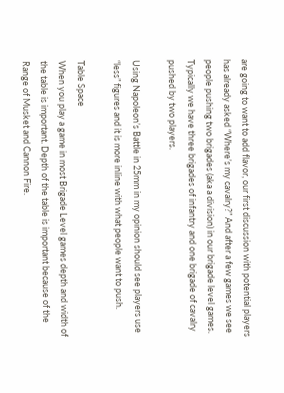are going to want to add flavor, our first discussion with potential players has already asked “Where’s my cavalry?” And after a few games we see people pushing two brigades (aka a division) in our brigade level games. Typically we have three brigades of infantry and one brigade of cavalry pushed by two players.

Using Napoleon’s Battle in 25mm in my opinion should see players use “less” figures and it is more inline with what people want to push.

Table Space
When you play a game in most Brigade Level games depth and width of the table is important. Depth of the table is important because of the Range of Musket and Cannon Fire.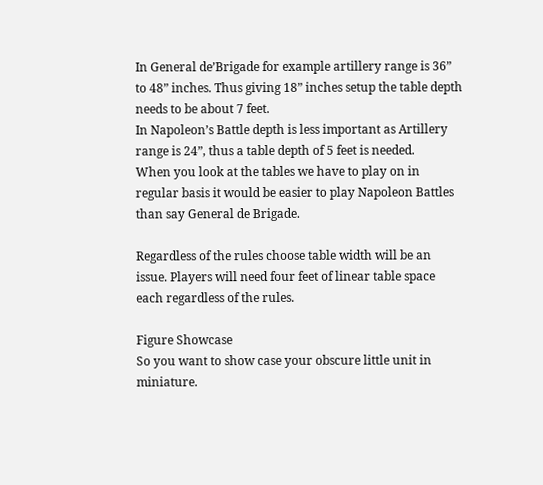In General de’Brigade for example artillery range is 36” to 48” inches. Thus giving 18” inches setup the table depth needs to be about 7 feet.
In Napoleon’s Battle depth is less important as Artillery range is 24”, thus a table depth of 5 feet is needed.
When you look at the tables we have to play on in regular basis it would be easier to play Napoleon Battles than say General de Brigade.

Regardless of the rules choose table width will be an issue. Players will need four feet of linear table space each regardless of the rules.

Figure Showcase
So you want to show case your obscure little unit in miniature.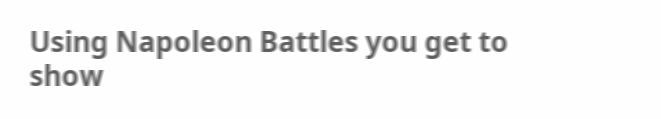Using Napoleon Battles you get to show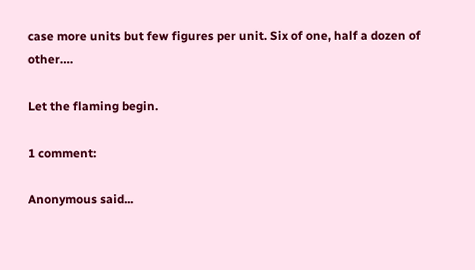case more units but few figures per unit. Six of one, half a dozen of other….

Let the flaming begin.

1 comment:

Anonymous said...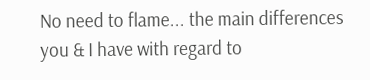No need to flame... the main differences you & I have with regard to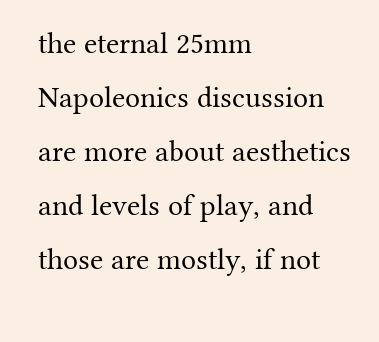the eternal 25mm Napoleonics discussion are more about aesthetics and levels of play, and those are mostly, if not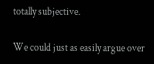totally subjective.

We could just as easily argue over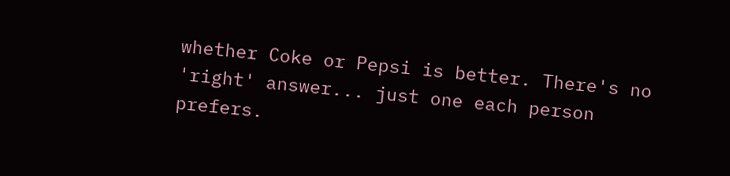whether Coke or Pepsi is better. There's no 'right' answer... just one each person prefers.